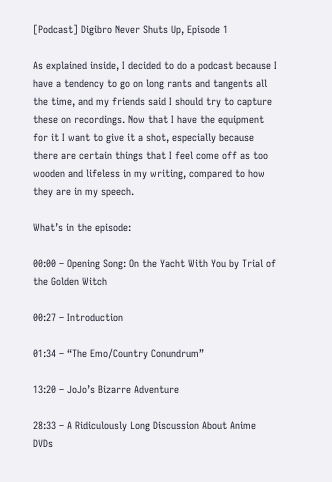[Podcast] Digibro Never Shuts Up, Episode 1

As explained inside, I decided to do a podcast because I have a tendency to go on long rants and tangents all the time, and my friends said I should try to capture these on recordings. Now that I have the equipment for it I want to give it a shot, especially because there are certain things that I feel come off as too wooden and lifeless in my writing, compared to how they are in my speech.

What’s in the episode:

00:00 – Opening Song: On the Yacht With You by Trial of the Golden Witch

00:27 – Introduction

01:34 – “The Emo/Country Conundrum”

13:20 – JoJo’s Bizarre Adventure

28:33 – A Ridiculously Long Discussion About Anime DVDs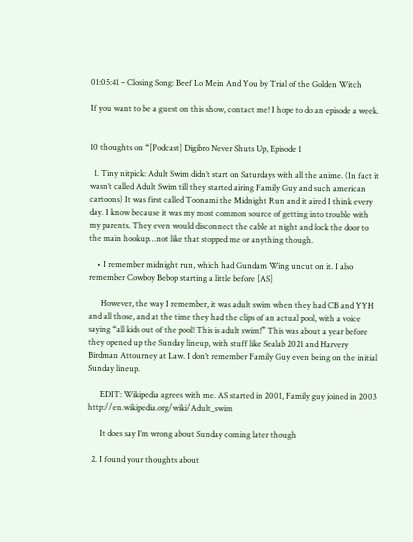01:05:41 – Closing Song: Beef Lo Mein And You by Trial of the Golden Witch

If you want to be a guest on this show, contact me! I hope to do an episode a week.


10 thoughts on “[Podcast] Digibro Never Shuts Up, Episode 1

  1. Tiny nitpick: Adult Swim didn’t start on Saturdays with all the anime. (In fact it wasn’t called Adult Swim till they started airing Family Guy and such american cartoons) It was first called Toonami the Midnight Run and it aired I think every day. I know because it was my most common source of getting into trouble with my parents. They even would disconnect the cable at night and lock the door to the main hookup…not like that stopped me or anything though.

    • I remember midnight run, which had Gundam Wing uncut on it. I also remember Cowboy Bebop starting a little before [AS]

      However, the way I remember, it was adult swim when they had CB and YYH and all those, and at the time they had the clips of an actual pool, with a voice saying “all kids out of the pool! This is adult swim!” This was about a year before they opened up the Sunday lineup, with stuff like Sealab 2021 and Harvery Birdman Attourney at Law. I don’t remember Family Guy even being on the initial Sunday lineup.

      EDIT: Wikipedia agrees with me. AS started in 2001, Family guy joined in 2003 http://en.wikipedia.org/wiki/Adult_swim

      It does say I’m wrong about Sunday coming later though

  2. I found your thoughts about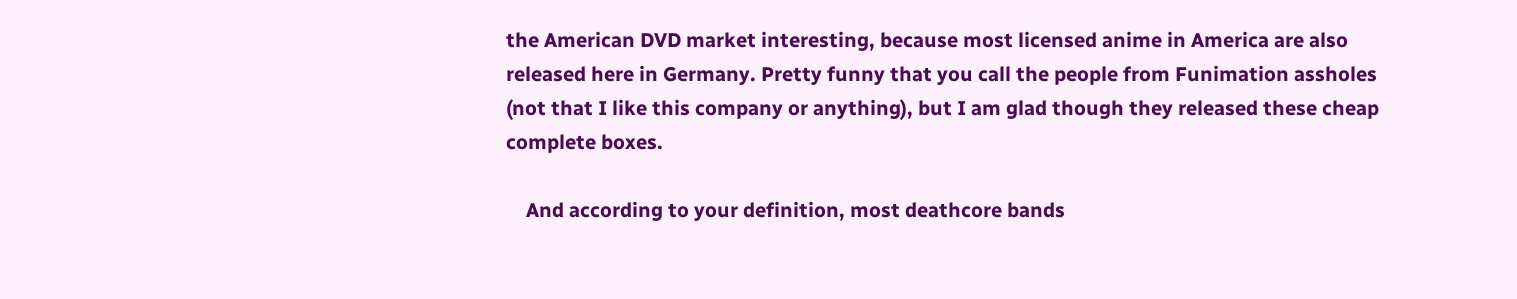the American DVD market interesting, because most licensed anime in America are also released here in Germany. Pretty funny that you call the people from Funimation assholes (not that I like this company or anything), but I am glad though they released these cheap complete boxes.

    And according to your definition, most deathcore bands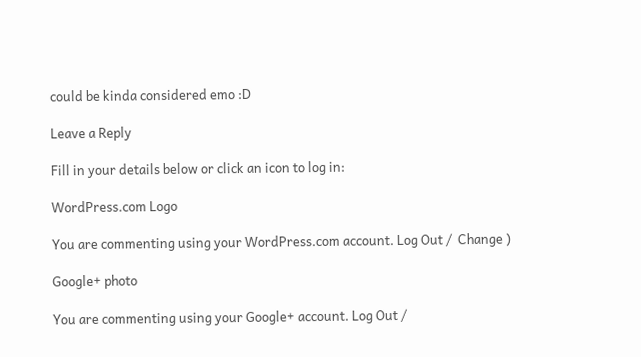could be kinda considered emo :D

Leave a Reply

Fill in your details below or click an icon to log in:

WordPress.com Logo

You are commenting using your WordPress.com account. Log Out /  Change )

Google+ photo

You are commenting using your Google+ account. Log Out /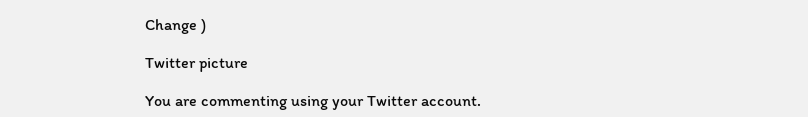Change )

Twitter picture

You are commenting using your Twitter account.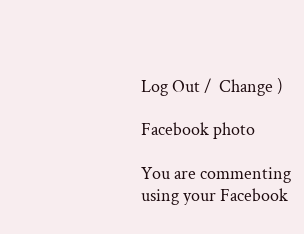Log Out /  Change )

Facebook photo

You are commenting using your Facebook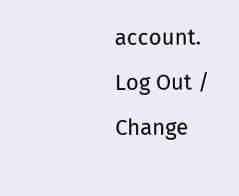account. Log Out /  Change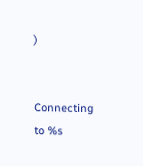)


Connecting to %s